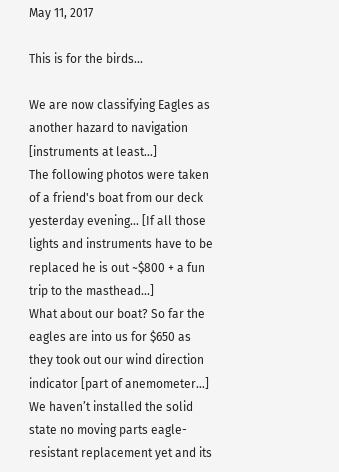May 11, 2017

This is for the birds...

We are now classifying Eagles as another hazard to navigation [instruments at least...]
The following photos were taken of a friend's boat from our deck yesterday evening... [If all those lights and instruments have to be replaced he is out ~$800 + a fun trip to the masthead...]
What about our boat? So far the eagles are into us for $650 as they took out our wind direction indicator [part of anemometer…] We haven’t installed the solid state no moving parts eagle-resistant replacement yet and its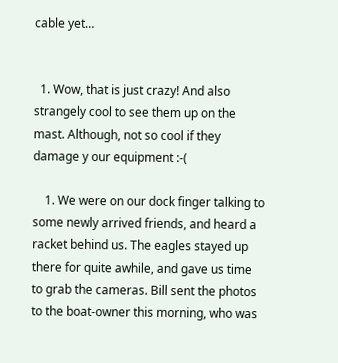cable yet…


  1. Wow, that is just crazy! And also strangely cool to see them up on the mast. Although, not so cool if they damage y our equipment :-(

    1. We were on our dock finger talking to some newly arrived friends, and heard a racket behind us. The eagles stayed up there for quite awhile, and gave us time to grab the cameras. Bill sent the photos to the boat-owner this morning, who was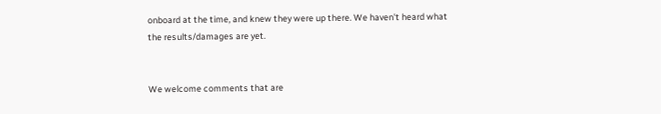onboard at the time, and knew they were up there. We haven't heard what the results/damages are yet.


We welcome comments that are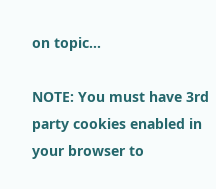on topic...

NOTE: You must have 3rd party cookies enabled in your browser to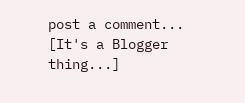post a comment... [It's a Blogger thing...]